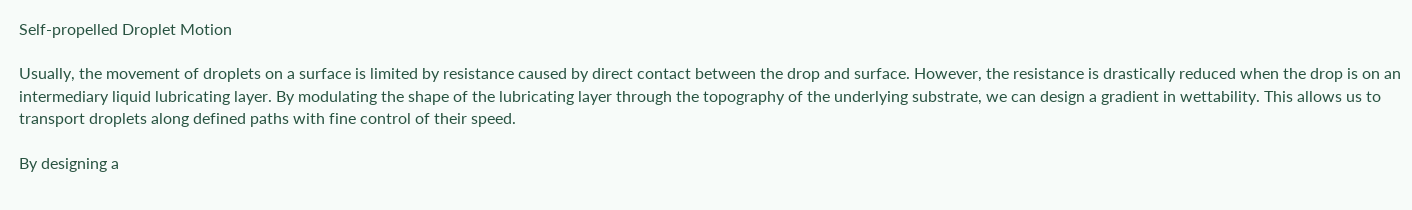Self-propelled Droplet Motion

Usually, the movement of droplets on a surface is limited by resistance caused by direct contact between the drop and surface. However, the resistance is drastically reduced when the drop is on an intermediary liquid lubricating layer. By modulating the shape of the lubricating layer through the topography of the underlying substrate, we can design a gradient in wettability. This allows us to transport droplets along defined paths with fine control of their speed.

By designing a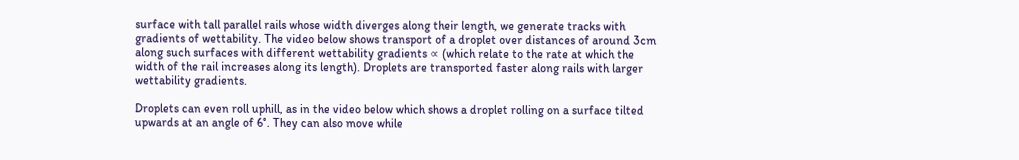surface with tall parallel rails whose width diverges along their length, we generate tracks with gradients of wettability. The video below shows transport of a droplet over distances of around 3cm along such surfaces with different wettability gradients ∝ (which relate to the rate at which the width of the rail increases along its length). Droplets are transported faster along rails with larger wettability gradients.

Droplets can even roll uphill, as in the video below which shows a droplet rolling on a surface tilted upwards at an angle of 6°. They can also move while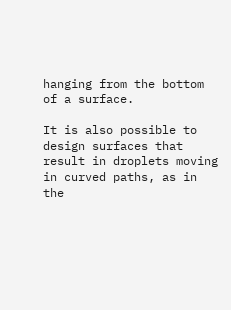hanging from the bottom of a surface.

It is also possible to design surfaces that result in droplets moving in curved paths, as in the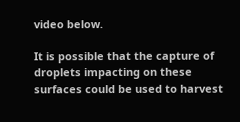video below.

It is possible that the capture of droplets impacting on these surfaces could be used to harvest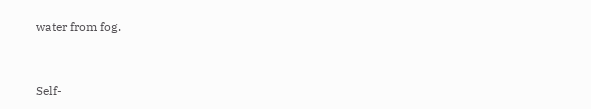water from fog.


Self-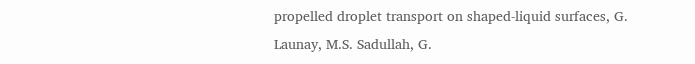propelled droplet transport on shaped-liquid surfaces, G. Launay, M.S. Sadullah, G.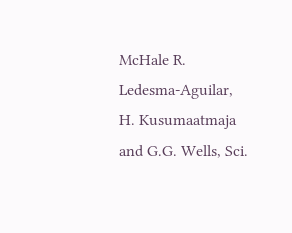McHale R. Ledesma-Aguilar, H. Kusumaatmaja and G.G. Wells, Sci.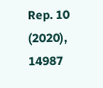Rep. 10 (2020), 14987